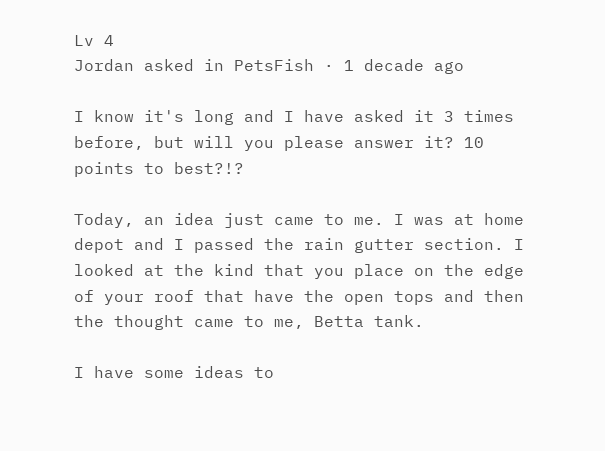Lv 4
Jordan asked in PetsFish · 1 decade ago

I know it's long and I have asked it 3 times before, but will you please answer it? 10 points to best?!?

Today, an idea just came to me. I was at home depot and I passed the rain gutter section. I looked at the kind that you place on the edge of your roof that have the open tops and then the thought came to me, Betta tank.

I have some ideas to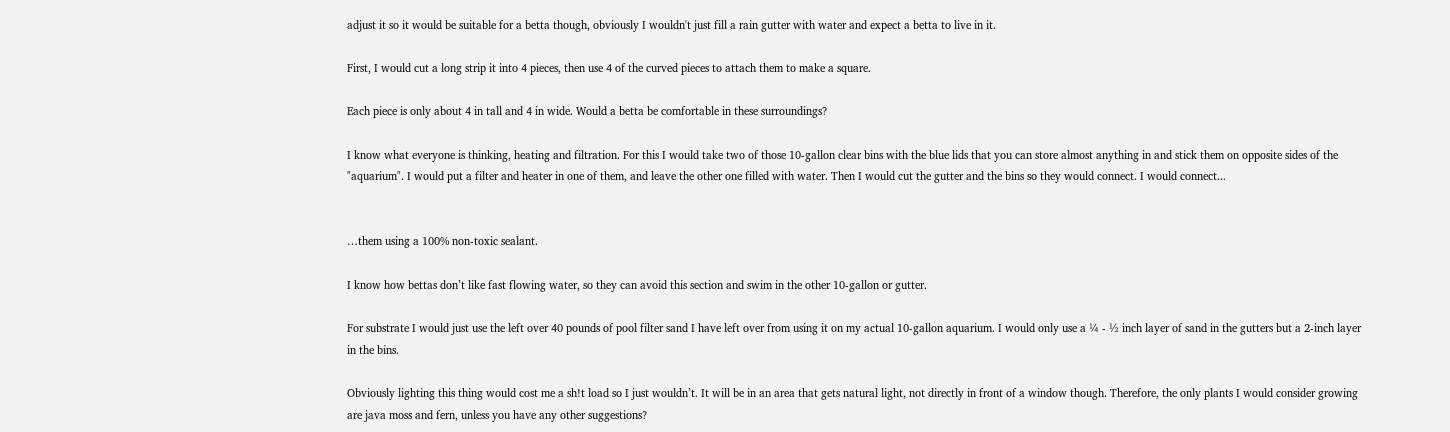adjust it so it would be suitable for a betta though, obviously I wouldn't just fill a rain gutter with water and expect a betta to live in it.

First, I would cut a long strip it into 4 pieces, then use 4 of the curved pieces to attach them to make a square.

Each piece is only about 4 in tall and 4 in wide. Would a betta be comfortable in these surroundings?

I know what everyone is thinking, heating and filtration. For this I would take two of those 10-gallon clear bins with the blue lids that you can store almost anything in and stick them on opposite sides of the "aquarium". I would put a filter and heater in one of them, and leave the other one filled with water. Then I would cut the gutter and the bins so they would connect. I would connect...


…them using a 100% non-toxic sealant.

I know how bettas don’t like fast flowing water, so they can avoid this section and swim in the other 10-gallon or gutter.

For substrate I would just use the left over 40 pounds of pool filter sand I have left over from using it on my actual 10-gallon aquarium. I would only use a ¼ - ½ inch layer of sand in the gutters but a 2-inch layer in the bins.

Obviously lighting this thing would cost me a sh!t load so I just wouldn’t. It will be in an area that gets natural light, not directly in front of a window though. Therefore, the only plants I would consider growing are java moss and fern, unless you have any other suggestions?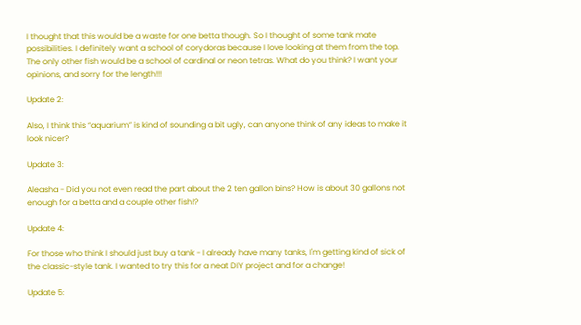I thought that this would be a waste for one betta though. So I thought of some tank mate possibilities. I definitely want a school of corydoras because I love looking at them from the top. The only other fish would be a school of cardinal or neon tetras. What do you think? I want your opinions, and sorry for the length!!!

Update 2:

Also, I think this “aquarium” is kind of sounding a bit ugly, can anyone think of any ideas to make it look nicer?

Update 3:

Aleasha - Did you not even read the part about the 2 ten gallon bins? How is about 30 gallons not enough for a betta and a couple other fish!?

Update 4:

For those who think I should just buy a tank - I already have many tanks, I'm getting kind of sick of the classic-style tank. I wanted to try this for a neat DIY project and for a change!

Update 5: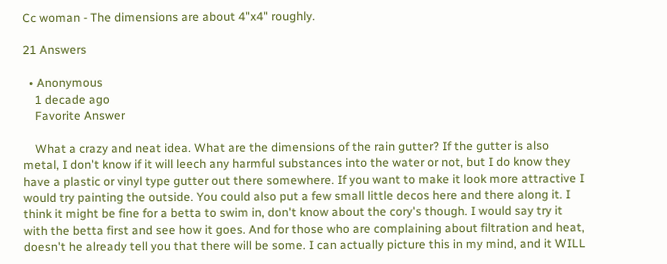Cc woman - The dimensions are about 4"x4" roughly.

21 Answers

  • Anonymous
    1 decade ago
    Favorite Answer

    What a crazy and neat idea. What are the dimensions of the rain gutter? If the gutter is also metal, I don't know if it will leech any harmful substances into the water or not, but I do know they have a plastic or vinyl type gutter out there somewhere. If you want to make it look more attractive I would try painting the outside. You could also put a few small little decos here and there along it. I think it might be fine for a betta to swim in, don't know about the cory's though. I would say try it with the betta first and see how it goes. And for those who are complaining about filtration and heat, doesn't he already tell you that there will be some. I can actually picture this in my mind, and it WILL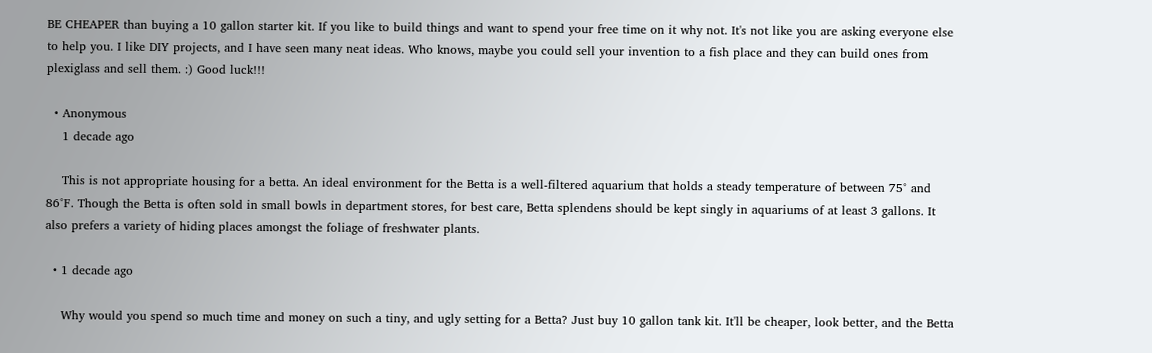BE CHEAPER than buying a 10 gallon starter kit. If you like to build things and want to spend your free time on it why not. It's not like you are asking everyone else to help you. I like DIY projects, and I have seen many neat ideas. Who knows, maybe you could sell your invention to a fish place and they can build ones from plexiglass and sell them. :) Good luck!!!

  • Anonymous
    1 decade ago

    This is not appropriate housing for a betta. An ideal environment for the Betta is a well-filtered aquarium that holds a steady temperature of between 75° and 86°F. Though the Betta is often sold in small bowls in department stores, for best care, Betta splendens should be kept singly in aquariums of at least 3 gallons. It also prefers a variety of hiding places amongst the foliage of freshwater plants.

  • 1 decade ago

    Why would you spend so much time and money on such a tiny, and ugly setting for a Betta? Just buy 10 gallon tank kit. It'll be cheaper, look better, and the Betta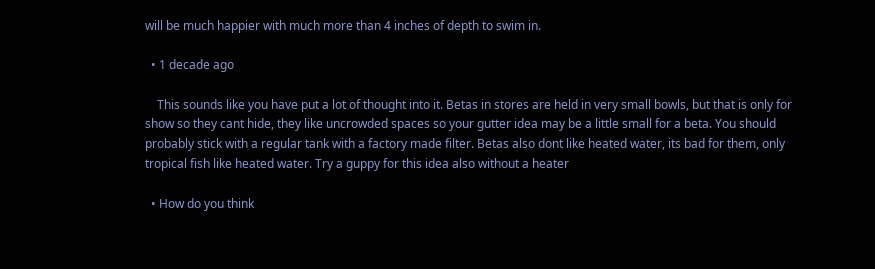will be much happier with much more than 4 inches of depth to swim in.

  • 1 decade ago

    This sounds like you have put a lot of thought into it. Betas in stores are held in very small bowls, but that is only for show so they cant hide, they like uncrowded spaces so your gutter idea may be a little small for a beta. You should probably stick with a regular tank with a factory made filter. Betas also dont like heated water, its bad for them, only tropical fish like heated water. Try a guppy for this idea also without a heater

  • How do you think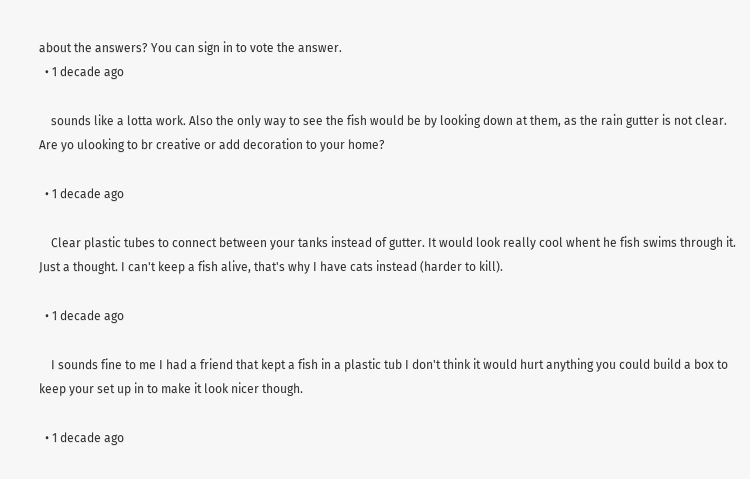about the answers? You can sign in to vote the answer.
  • 1 decade ago

    sounds like a lotta work. Also the only way to see the fish would be by looking down at them, as the rain gutter is not clear. Are yo ulooking to br creative or add decoration to your home?

  • 1 decade ago

    Clear plastic tubes to connect between your tanks instead of gutter. It would look really cool whent he fish swims through it. Just a thought. I can't keep a fish alive, that's why I have cats instead (harder to kill).

  • 1 decade ago

    I sounds fine to me I had a friend that kept a fish in a plastic tub I don't think it would hurt anything you could build a box to keep your set up in to make it look nicer though.

  • 1 decade ago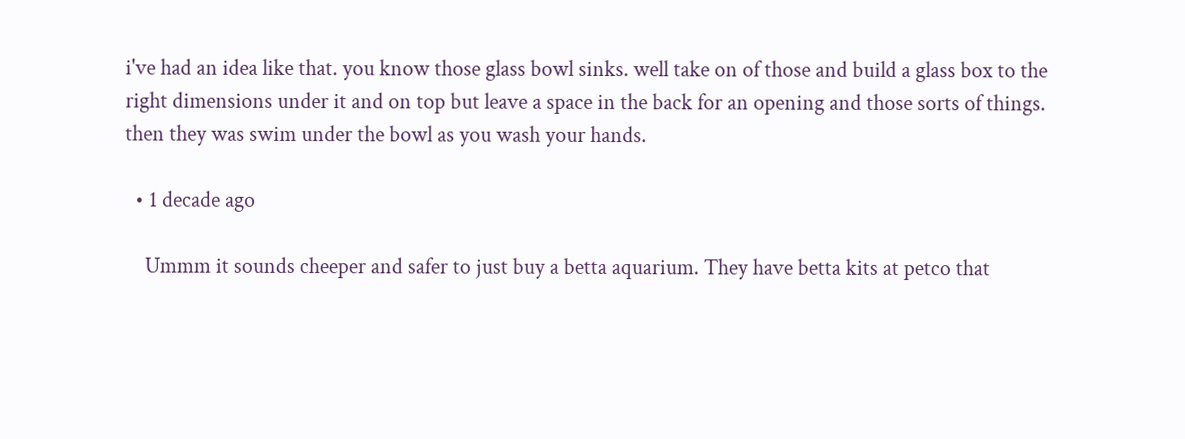i've had an idea like that. you know those glass bowl sinks. well take on of those and build a glass box to the right dimensions under it and on top but leave a space in the back for an opening and those sorts of things. then they was swim under the bowl as you wash your hands.

  • 1 decade ago

    Ummm it sounds cheeper and safer to just buy a betta aquarium. They have betta kits at petco that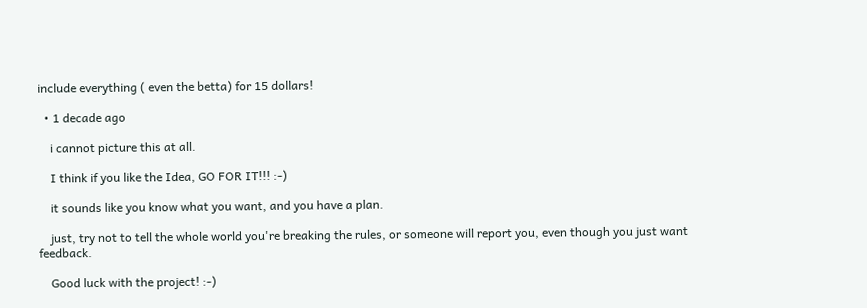include everything ( even the betta) for 15 dollars!

  • 1 decade ago

    i cannot picture this at all.

    I think if you like the Idea, GO FOR IT!!! :-)

    it sounds like you know what you want, and you have a plan.

    just, try not to tell the whole world you're breaking the rules, or someone will report you, even though you just want feedback.

    Good luck with the project! :-)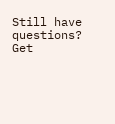Still have questions? Get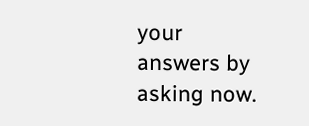your answers by asking now.